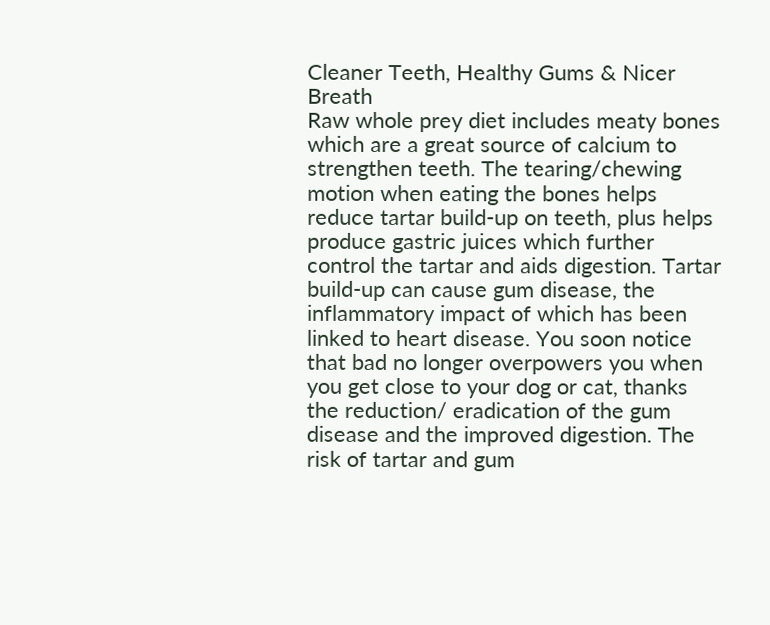Cleaner Teeth, Healthy Gums & Nicer Breath
Raw whole prey diet includes meaty bones which are a great source of calcium to strengthen teeth. The tearing/chewing motion when eating the bones helps reduce tartar build-up on teeth, plus helps produce gastric juices which further control the tartar and aids digestion. Tartar build-up can cause gum disease, the inflammatory impact of which has been linked to heart disease. You soon notice that bad no longer overpowers you when you get close to your dog or cat, thanks the reduction/ eradication of the gum disease and the improved digestion. The risk of tartar and gum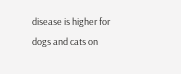disease is higher for dogs and cats on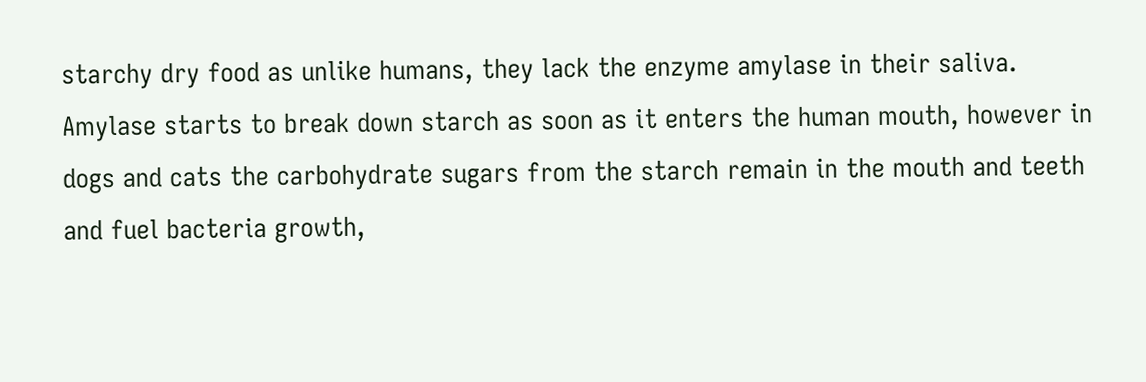starchy dry food as unlike humans, they lack the enzyme amylase in their saliva. Amylase starts to break down starch as soon as it enters the human mouth, however in dogs and cats the carbohydrate sugars from the starch remain in the mouth and teeth and fuel bacteria growth,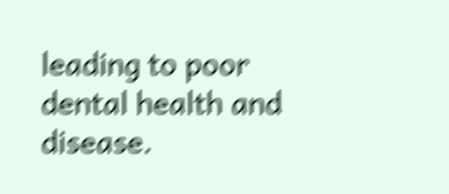leading to poor dental health and disease.